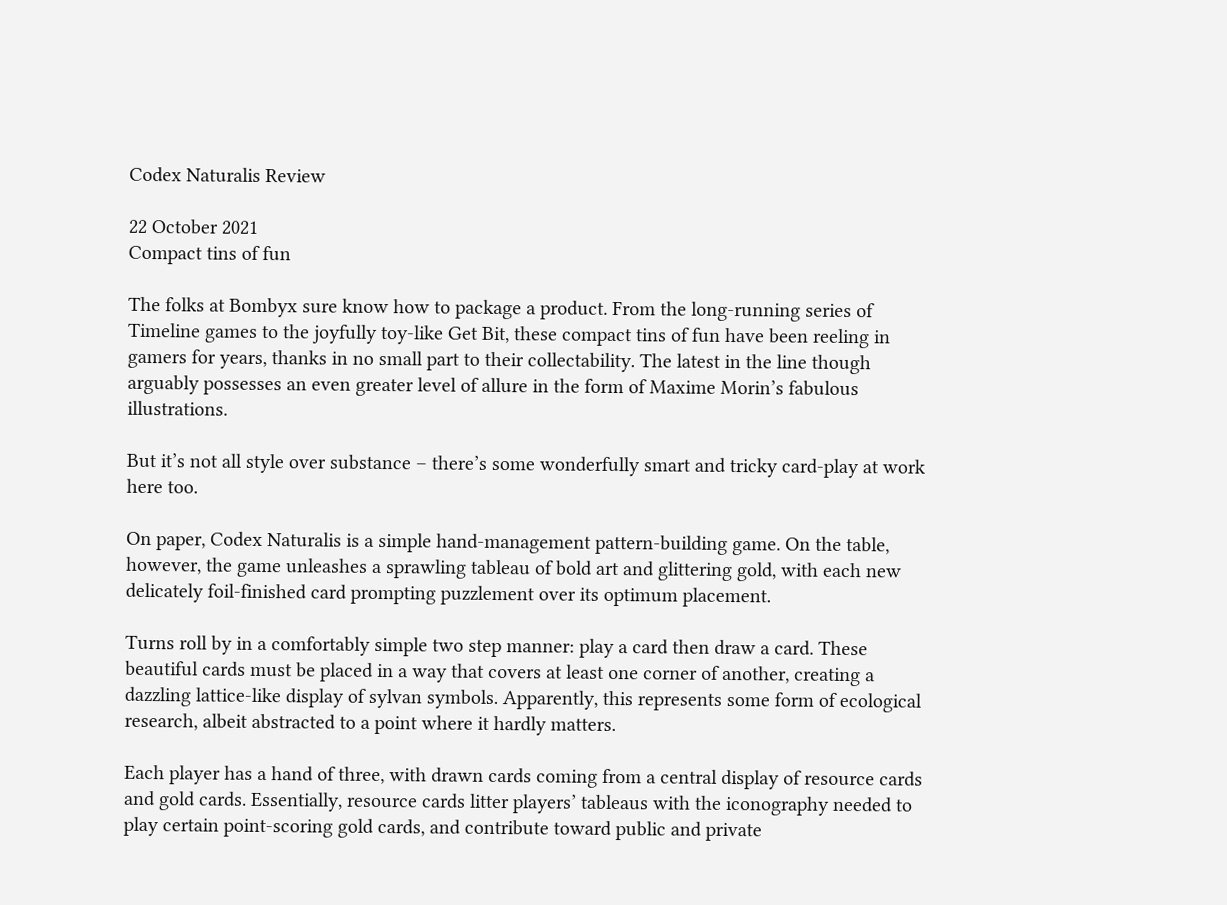Codex Naturalis Review

22 October 2021
Compact tins of fun

The folks at Bombyx sure know how to package a product. From the long-running series of Timeline games to the joyfully toy-like Get Bit, these compact tins of fun have been reeling in gamers for years, thanks in no small part to their collectability. The latest in the line though arguably possesses an even greater level of allure in the form of Maxime Morin’s fabulous illustrations.

But it’s not all style over substance – there’s some wonderfully smart and tricky card-play at work here too.

On paper, Codex Naturalis is a simple hand-management pattern-building game. On the table, however, the game unleashes a sprawling tableau of bold art and glittering gold, with each new delicately foil-finished card prompting puzzlement over its optimum placement.

Turns roll by in a comfortably simple two step manner: play a card then draw a card. These beautiful cards must be placed in a way that covers at least one corner of another, creating a dazzling lattice-like display of sylvan symbols. Apparently, this represents some form of ecological research, albeit abstracted to a point where it hardly matters.

Each player has a hand of three, with drawn cards coming from a central display of resource cards and gold cards. Essentially, resource cards litter players’ tableaus with the iconography needed to play certain point-scoring gold cards, and contribute toward public and private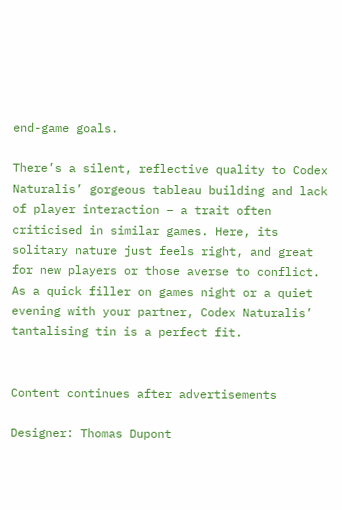end-game goals.

There’s a silent, reflective quality to Codex Naturalis’ gorgeous tableau building and lack of player interaction – a trait often criticised in similar games. Here, its solitary nature just feels right, and great for new players or those averse to conflict. As a quick filler on games night or a quiet evening with your partner, Codex Naturalis’ tantalising tin is a perfect fit.


Content continues after advertisements

Designer: Thomas Dupont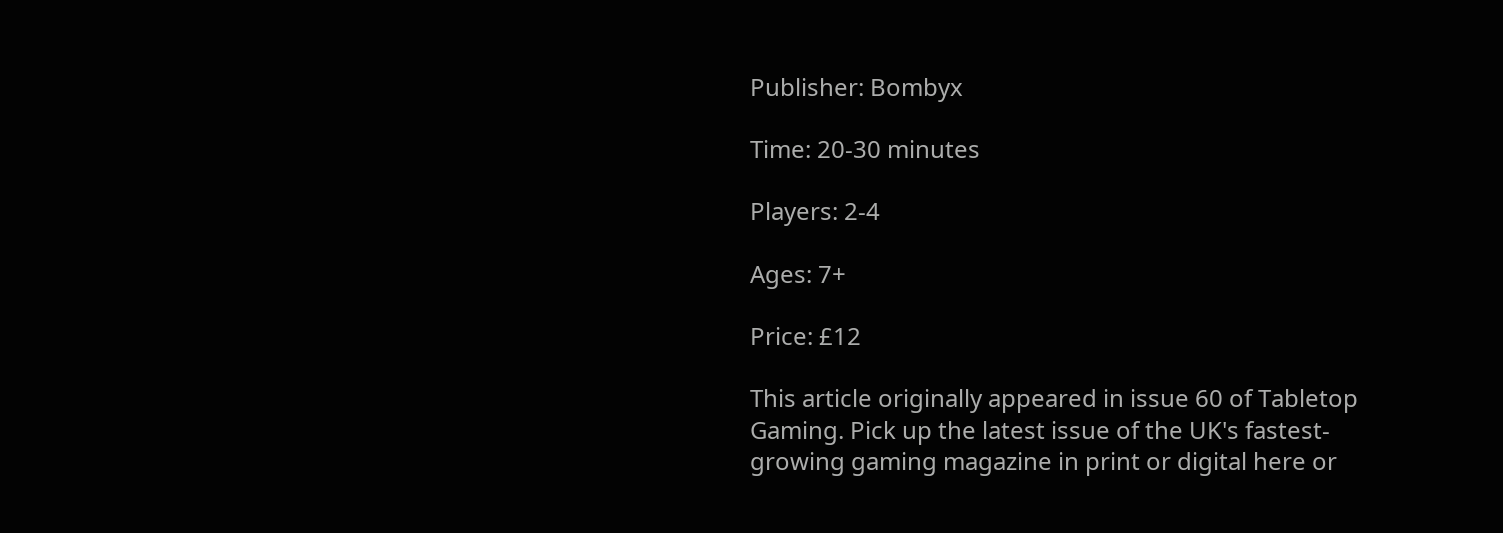Publisher: Bombyx

Time: 20-30 minutes

Players: 2-4

Ages: 7+

Price: £12

This article originally appeared in issue 60 of Tabletop Gaming. Pick up the latest issue of the UK's fastest-growing gaming magazine in print or digital here or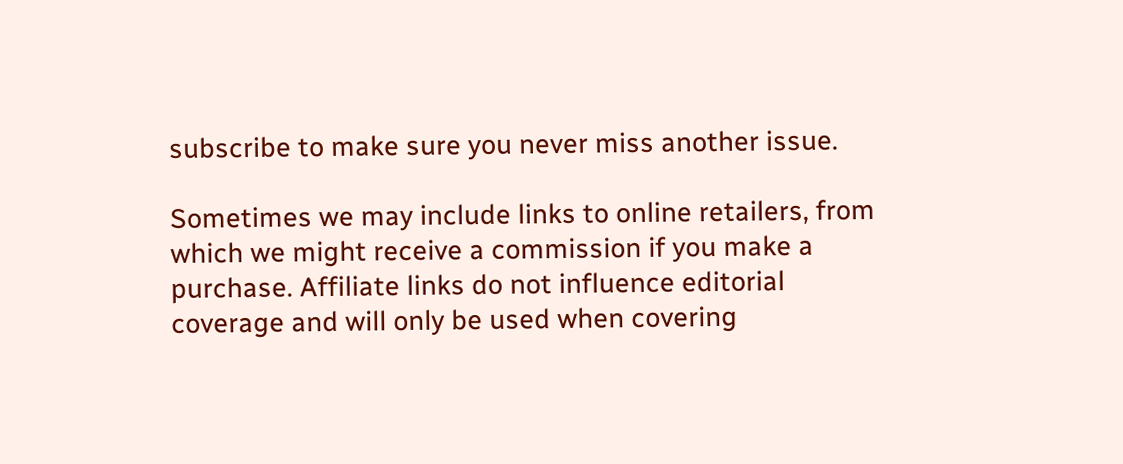subscribe to make sure you never miss another issue.

Sometimes we may include links to online retailers, from which we might receive a commission if you make a purchase. Affiliate links do not influence editorial coverage and will only be used when covering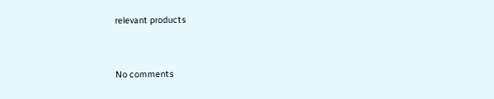relevant products


No comments